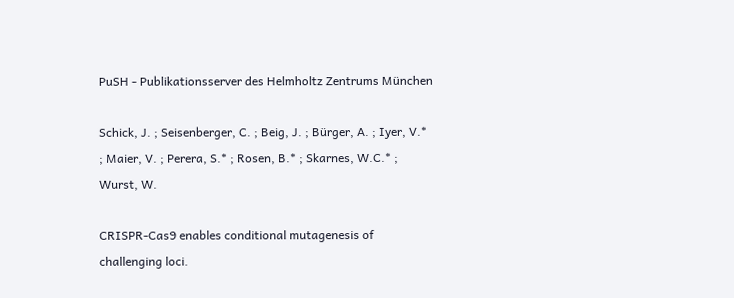PuSH - Publikationsserver des Helmholtz Zentrums München

Schick, J. ; Seisenberger, C. ; Beig, J. ; Bürger, A. ; Iyer, V.* ; Maier, V. ; Perera, S.* ; Rosen, B.* ; Skarnes, W.C.* ; Wurst, W.

CRISPR-Cas9 enables conditional mutagenesis of challenging loci.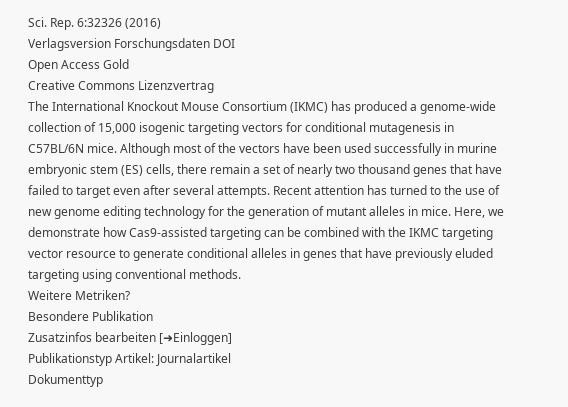Sci. Rep. 6:32326 (2016)
Verlagsversion Forschungsdaten DOI
Open Access Gold
Creative Commons Lizenzvertrag
The International Knockout Mouse Consortium (IKMC) has produced a genome-wide collection of 15,000 isogenic targeting vectors for conditional mutagenesis in C57BL/6N mice. Although most of the vectors have been used successfully in murine embryonic stem (ES) cells, there remain a set of nearly two thousand genes that have failed to target even after several attempts. Recent attention has turned to the use of new genome editing technology for the generation of mutant alleles in mice. Here, we demonstrate how Cas9-assisted targeting can be combined with the IKMC targeting vector resource to generate conditional alleles in genes that have previously eluded targeting using conventional methods.
Weitere Metriken?
Besondere Publikation
Zusatzinfos bearbeiten [➜Einloggen]
Publikationstyp Artikel: Journalartikel
Dokumenttyp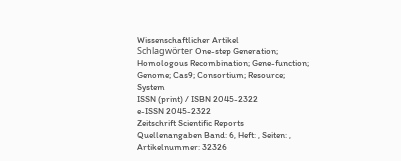Wissenschaftlicher Artikel
Schlagwörter One-step Generation; Homologous Recombination; Gene-function; Genome; Cas9; Consortium; Resource; System
ISSN (print) / ISBN 2045-2322
e-ISSN 2045-2322
Zeitschrift Scientific Reports
Quellenangaben Band: 6, Heft: , Seiten: , Artikelnummer: 32326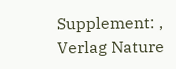Supplement: ,
Verlag Nature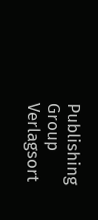Publishing Group
Verlagsort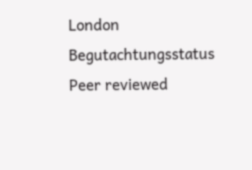London
Begutachtungsstatus Peer reviewed